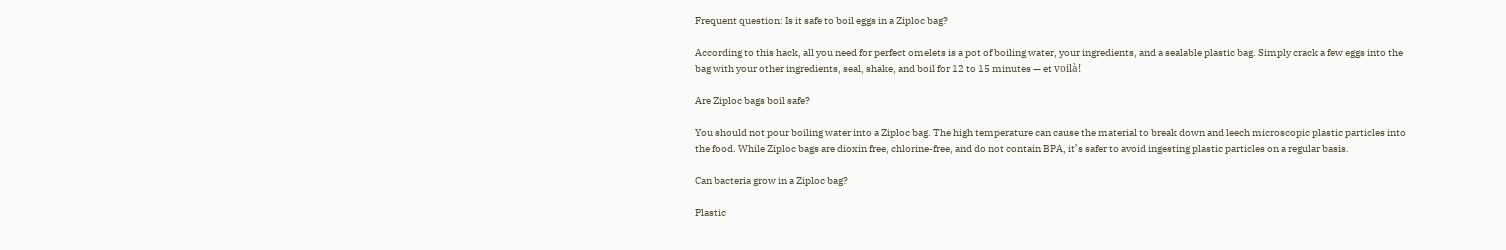Frequent question: Is it safe to boil eggs in a Ziploc bag?

According to this hack, all you need for perfect omelets is a pot of boiling water, your ingredients, and a sealable plastic bag. Simply crack a few eggs into the bag with your other ingredients, seal, shake, and boil for 12 to 15 minutes — et voilà!

Are Ziploc bags boil safe?

You should not pour boiling water into a Ziploc bag. The high temperature can cause the material to break down and leech microscopic plastic particles into the food. While Ziploc bags are dioxin free, chlorine-free, and do not contain BPA, it’s safer to avoid ingesting plastic particles on a regular basis.

Can bacteria grow in a Ziploc bag?

Plastic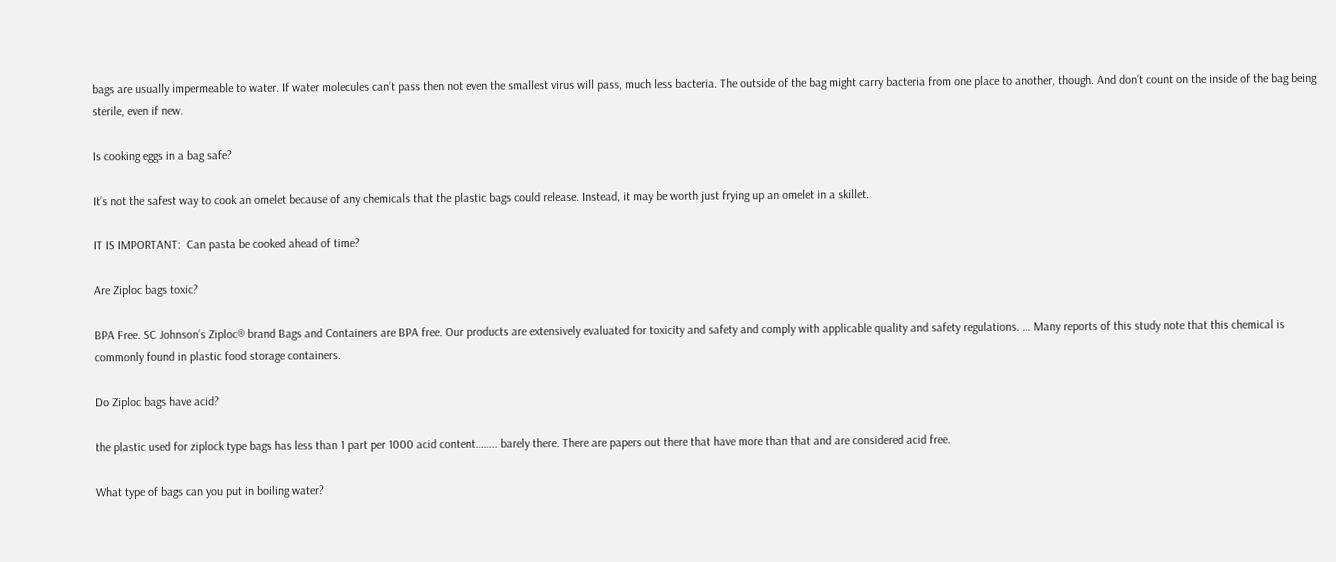bags are usually impermeable to water. If water molecules can’t pass then not even the smallest virus will pass, much less bacteria. The outside of the bag might carry bacteria from one place to another, though. And don’t count on the inside of the bag being sterile, even if new.

Is cooking eggs in a bag safe?

It’s not the safest way to cook an omelet because of any chemicals that the plastic bags could release. Instead, it may be worth just frying up an omelet in a skillet.

IT IS IMPORTANT:  Can pasta be cooked ahead of time?

Are Ziploc bags toxic?

BPA Free. SC Johnson’s Ziploc® brand Bags and Containers are BPA free. Our products are extensively evaluated for toxicity and safety and comply with applicable quality and safety regulations. … Many reports of this study note that this chemical is commonly found in plastic food storage containers.

Do Ziploc bags have acid?

the plastic used for ziplock type bags has less than 1 part per 1000 acid content…….. barely there. There are papers out there that have more than that and are considered acid free.

What type of bags can you put in boiling water?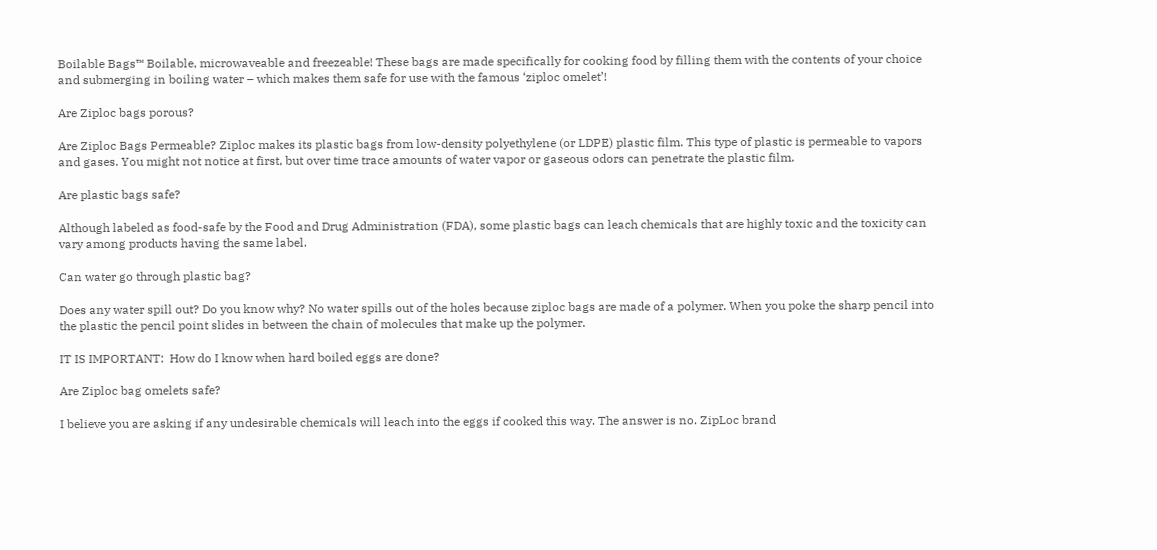Boilable Bags™ Boilable, microwaveable and freezeable! These bags are made specifically for cooking food by filling them with the contents of your choice and submerging in boiling water – which makes them safe for use with the famous ‘ziploc omelet’!

Are Ziploc bags porous?

Are Ziploc Bags Permeable? Ziploc makes its plastic bags from low-density polyethylene (or LDPE) plastic film. This type of plastic is permeable to vapors and gases. You might not notice at first, but over time trace amounts of water vapor or gaseous odors can penetrate the plastic film.

Are plastic bags safe?

Although labeled as food-safe by the Food and Drug Administration (FDA), some plastic bags can leach chemicals that are highly toxic and the toxicity can vary among products having the same label.

Can water go through plastic bag?

Does any water spill out? Do you know why? No water spills out of the holes because ziploc bags are made of a polymer. When you poke the sharp pencil into the plastic the pencil point slides in between the chain of molecules that make up the polymer.

IT IS IMPORTANT:  How do I know when hard boiled eggs are done?

Are Ziploc bag omelets safe?

I believe you are asking if any undesirable chemicals will leach into the eggs if cooked this way. The answer is no. ZipLoc brand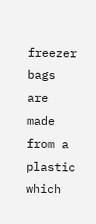freezer bags are made from a plastic which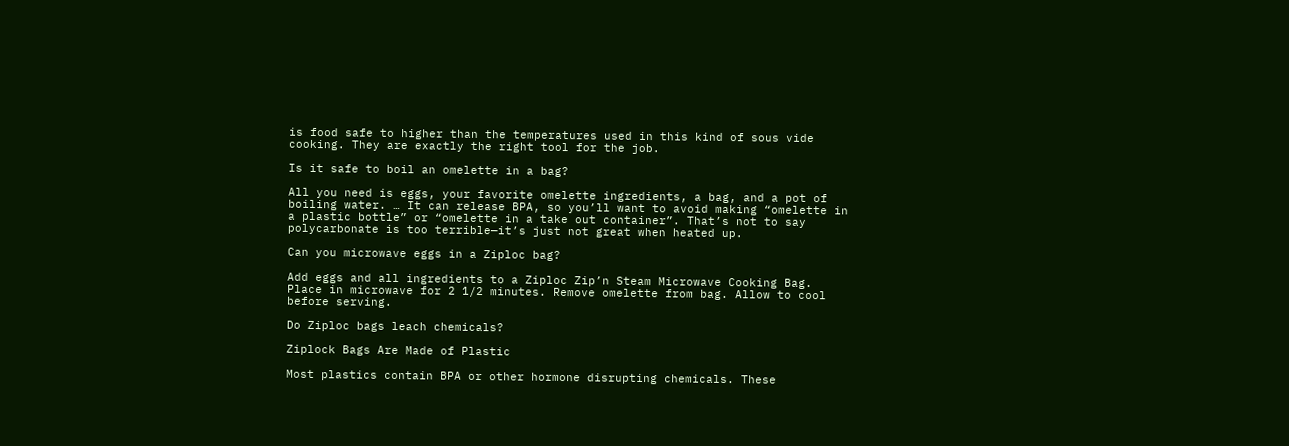is food safe to higher than the temperatures used in this kind of sous vide cooking. They are exactly the right tool for the job.

Is it safe to boil an omelette in a bag?

All you need is eggs, your favorite omelette ingredients, a bag, and a pot of boiling water. … It can release BPA, so you’ll want to avoid making “omelette in a plastic bottle” or “omelette in a take out container”. That’s not to say polycarbonate is too terrible—it’s just not great when heated up.

Can you microwave eggs in a Ziploc bag?

Add eggs and all ingredients to a Ziploc Zip’n Steam Microwave Cooking Bag. Place in microwave for 2 1/2 minutes. Remove omelette from bag. Allow to cool before serving.

Do Ziploc bags leach chemicals?

Ziplock Bags Are Made of Plastic

Most plastics contain BPA or other hormone disrupting chemicals. These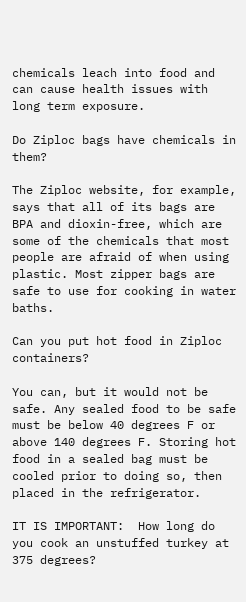chemicals leach into food and can cause health issues with long term exposure.

Do Ziploc bags have chemicals in them?

The Ziploc website, for example, says that all of its bags are BPA and dioxin-free, which are some of the chemicals that most people are afraid of when using plastic. Most zipper bags are safe to use for cooking in water baths.

Can you put hot food in Ziploc containers?

You can, but it would not be safe. Any sealed food to be safe must be below 40 degrees F or above 140 degrees F. Storing hot food in a sealed bag must be cooled prior to doing so, then placed in the refrigerator.

IT IS IMPORTANT:  How long do you cook an unstuffed turkey at 375 degrees?